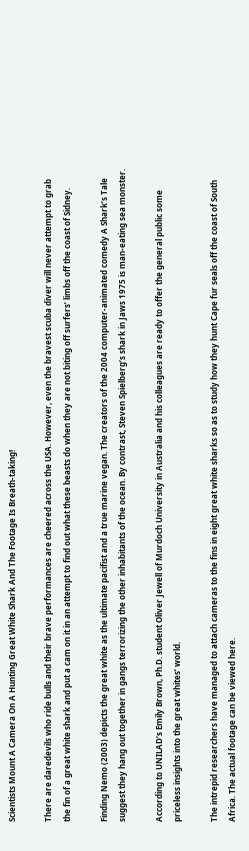Scientists Mount A Camera On A Hunting Great White Shark And The Footage Is Breath-taking!

There are daredevils who ride bulls and their brave performances are cheered across the USA. However, even the bravest scuba diver will never attempt to grab the fin of a great white shark and put a cam on it in an attempt to find out what these beasts do when they are not biting off surfers’ limbs off the coast of Sidney.

Finding Nemo (2003) depicts the great white as the ultimate pacifist and a true marine vegan. The creators of the 2004 computer-animated comedy A Shark’s Tale suggest they hang out together in gangs terrorizing the other inhabitants of the ocean. By contrast, Steven Spielberg’s shark in Jaws 1975 is man-eating sea monster.

According to UNILAD’s Emily Brown, Ph.D. student Oliver Jewell of Murdoch University in Australia and his colleagues are ready to offer the general public some priceless insights into the great whites’ world.

The intrepid researchers have managed to attach cameras to the fins in eight great white sharks so as to study how they hunt Cape fur seals off the coast of South Africa. The actual footage can be viewed here.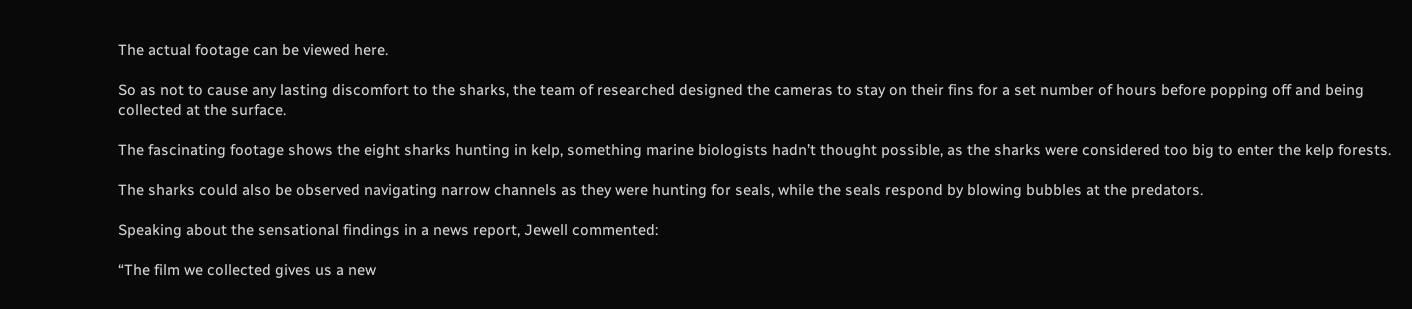The actual footage can be viewed here.

So as not to cause any lasting discomfort to the sharks, the team of researched designed the cameras to stay on their fins for a set number of hours before popping off and being collected at the surface.

The fascinating footage shows the eight sharks hunting in kelp, something marine biologists hadn’t thought possible, as the sharks were considered too big to enter the kelp forests.

The sharks could also be observed navigating narrow channels as they were hunting for seals, while the seals respond by blowing bubbles at the predators.

Speaking about the sensational findings in a news report, Jewell commented:

“The film we collected gives us a new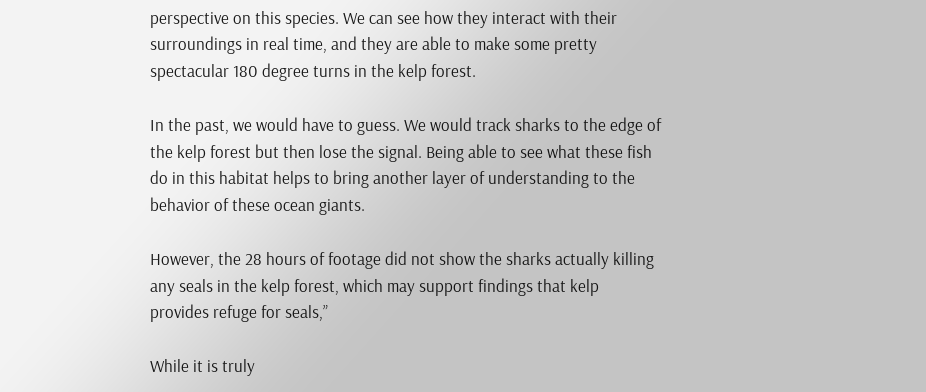perspective on this species. We can see how they interact with their surroundings in real time, and they are able to make some pretty spectacular 180 degree turns in the kelp forest.

In the past, we would have to guess. We would track sharks to the edge of the kelp forest but then lose the signal. Being able to see what these fish do in this habitat helps to bring another layer of understanding to the behavior of these ocean giants.

However, the 28 hours of footage did not show the sharks actually killing any seals in the kelp forest, which may support findings that kelp provides refuge for seals,”

While it is truly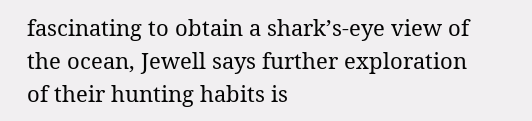fascinating to obtain a shark’s-eye view of the ocean, Jewell says further exploration of their hunting habits is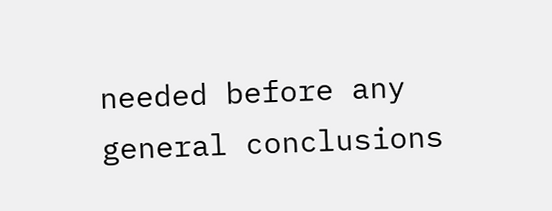needed before any general conclusions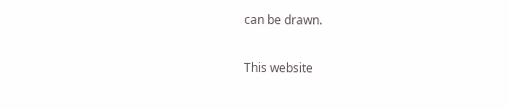can be drawn.

This website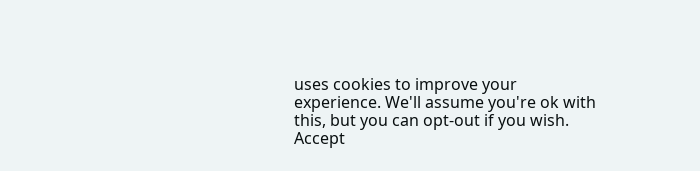uses cookies to improve your experience. We'll assume you're ok with this, but you can opt-out if you wish. Accept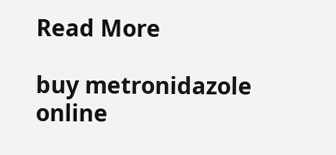Read More

buy metronidazole online